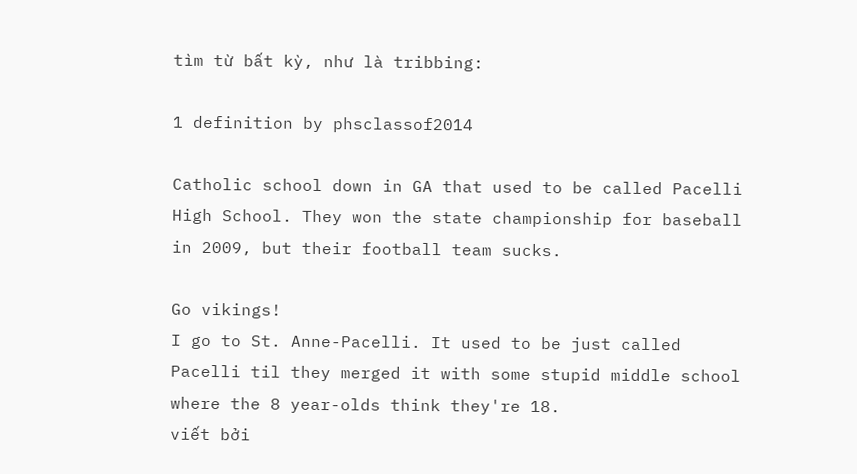tìm từ bất kỳ, như là tribbing:

1 definition by phsclassof2014

Catholic school down in GA that used to be called Pacelli High School. They won the state championship for baseball in 2009, but their football team sucks.

Go vikings!
I go to St. Anne-Pacelli. It used to be just called Pacelli til they merged it with some stupid middle school where the 8 year-olds think they're 18.
viết bởi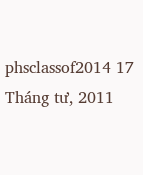phsclassof2014 17 Tháng tư, 2011